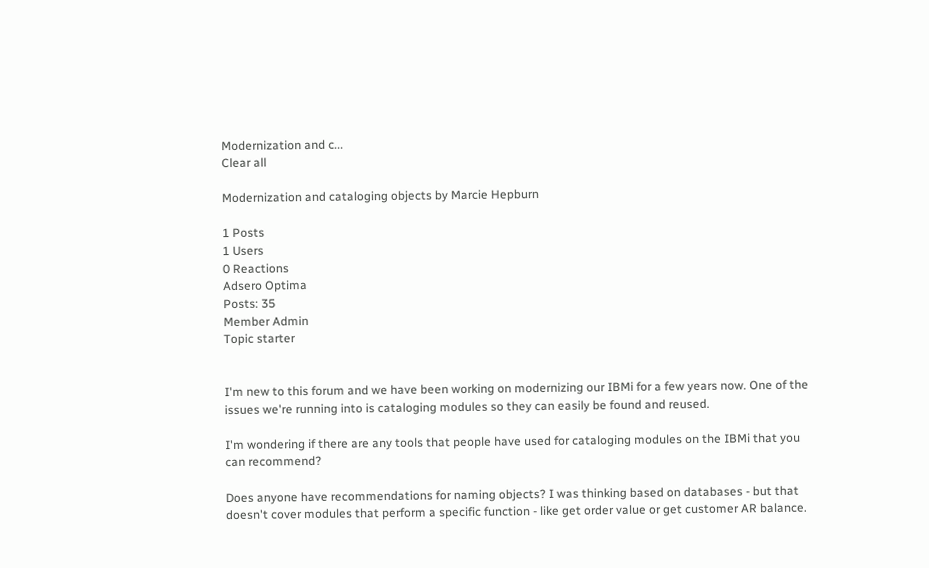Modernization and c...
Clear all

Modernization and cataloging objects by Marcie Hepburn

1 Posts
1 Users
0 Reactions
Adsero Optima
Posts: 35
Member Admin
Topic starter


I'm new to this forum and we have been working on modernizing our IBMi for a few years now. One of the issues we're running into is cataloging modules so they can easily be found and reused.

I'm wondering if there are any tools that people have used for cataloging modules on the IBMi that you can recommend?

Does anyone have recommendations for naming objects? I was thinking based on databases - but that doesn't cover modules that perform a specific function - like get order value or get customer AR balance.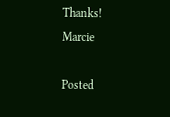Thanks! Marcie

Posted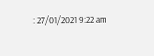: 27/01/2021 9:22 am